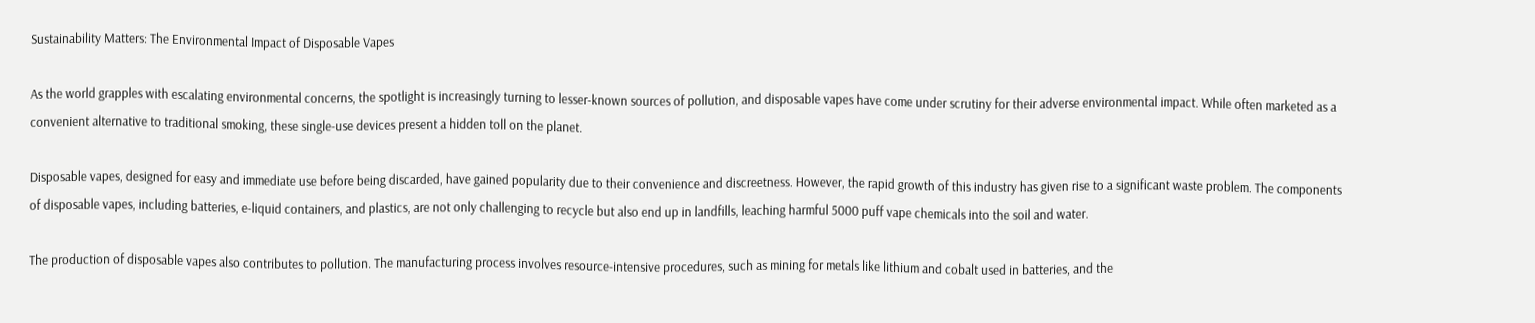Sustainability Matters: The Environmental Impact of Disposable Vapes

As the world grapples with escalating environmental concerns, the spotlight is increasingly turning to lesser-known sources of pollution, and disposable vapes have come under scrutiny for their adverse environmental impact. While often marketed as a convenient alternative to traditional smoking, these single-use devices present a hidden toll on the planet.

Disposable vapes, designed for easy and immediate use before being discarded, have gained popularity due to their convenience and discreetness. However, the rapid growth of this industry has given rise to a significant waste problem. The components of disposable vapes, including batteries, e-liquid containers, and plastics, are not only challenging to recycle but also end up in landfills, leaching harmful 5000 puff vape chemicals into the soil and water.

The production of disposable vapes also contributes to pollution. The manufacturing process involves resource-intensive procedures, such as mining for metals like lithium and cobalt used in batteries, and the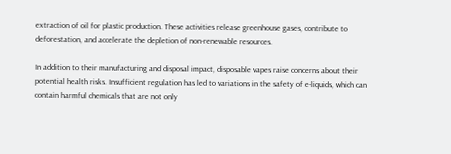extraction of oil for plastic production. These activities release greenhouse gases, contribute to deforestation, and accelerate the depletion of non-renewable resources.

In addition to their manufacturing and disposal impact, disposable vapes raise concerns about their potential health risks. Insufficient regulation has led to variations in the safety of e-liquids, which can contain harmful chemicals that are not only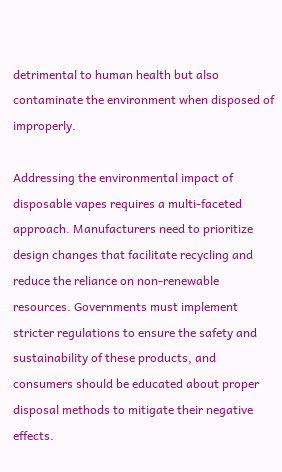detrimental to human health but also contaminate the environment when disposed of improperly.

Addressing the environmental impact of disposable vapes requires a multi-faceted approach. Manufacturers need to prioritize design changes that facilitate recycling and reduce the reliance on non-renewable resources. Governments must implement stricter regulations to ensure the safety and sustainability of these products, and consumers should be educated about proper disposal methods to mitigate their negative effects.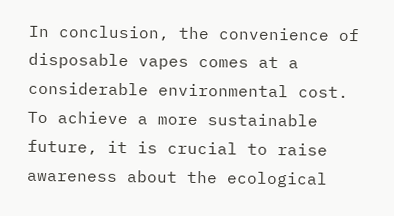In conclusion, the convenience of disposable vapes comes at a considerable environmental cost. To achieve a more sustainable future, it is crucial to raise awareness about the ecological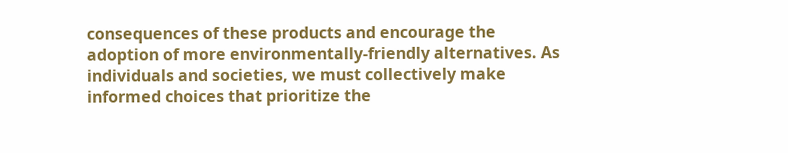consequences of these products and encourage the adoption of more environmentally-friendly alternatives. As individuals and societies, we must collectively make informed choices that prioritize the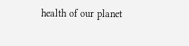health of our planet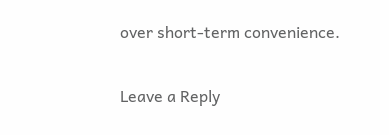over short-term convenience.

Leave a Reply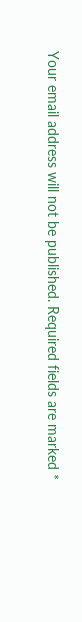Your email address will not be published. Required fields are marked *